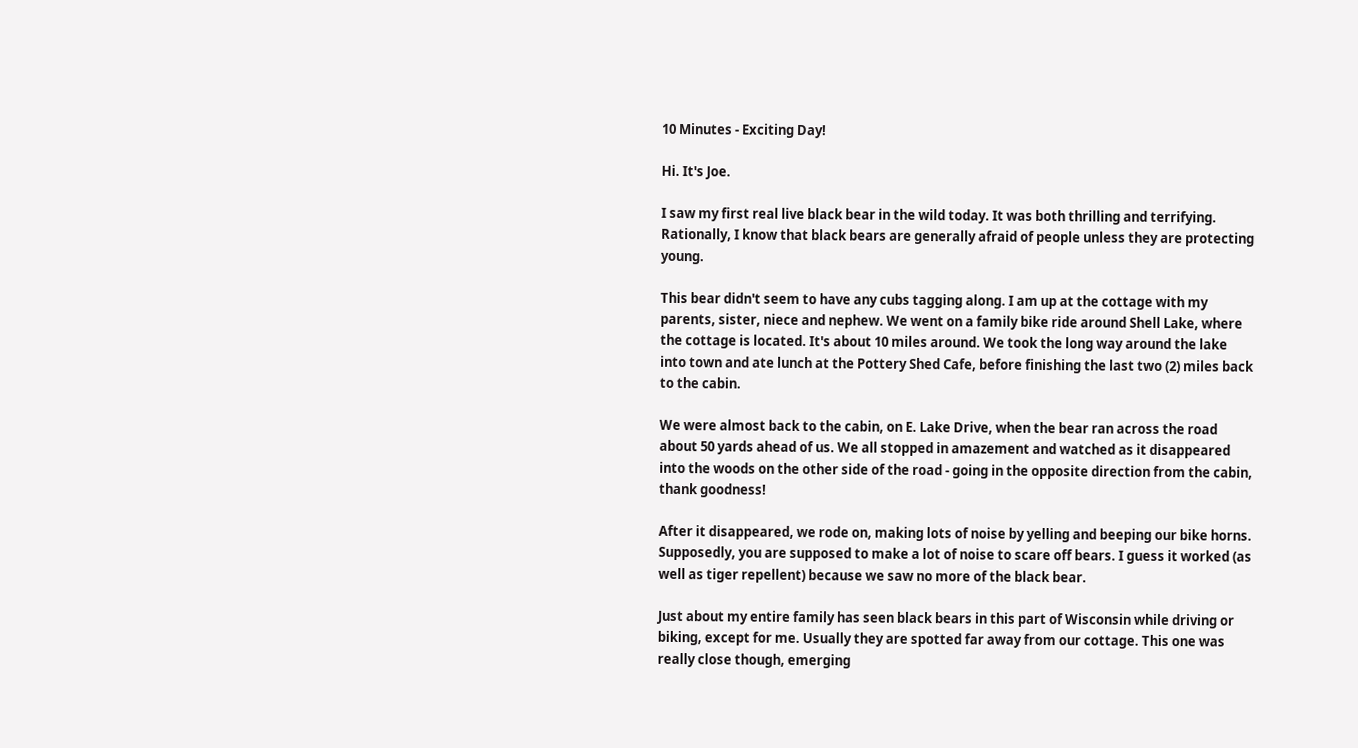10 Minutes - Exciting Day!

Hi. It's Joe.

I saw my first real live black bear in the wild today. It was both thrilling and terrifying. Rationally, I know that black bears are generally afraid of people unless they are protecting young.

This bear didn't seem to have any cubs tagging along. I am up at the cottage with my parents, sister, niece and nephew. We went on a family bike ride around Shell Lake, where the cottage is located. It's about 10 miles around. We took the long way around the lake into town and ate lunch at the Pottery Shed Cafe, before finishing the last two (2) miles back to the cabin.

We were almost back to the cabin, on E. Lake Drive, when the bear ran across the road about 50 yards ahead of us. We all stopped in amazement and watched as it disappeared into the woods on the other side of the road - going in the opposite direction from the cabin, thank goodness!

After it disappeared, we rode on, making lots of noise by yelling and beeping our bike horns. Supposedly, you are supposed to make a lot of noise to scare off bears. I guess it worked (as well as tiger repellent) because we saw no more of the black bear.

Just about my entire family has seen black bears in this part of Wisconsin while driving or biking, except for me. Usually they are spotted far away from our cottage. This one was really close though, emerging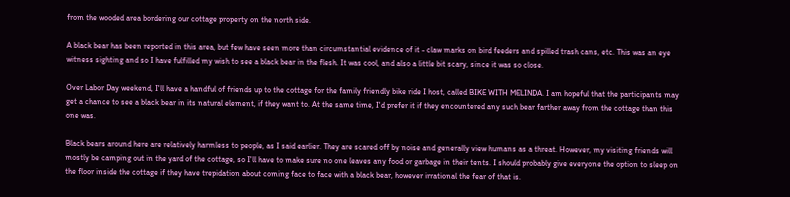from the wooded area bordering our cottage property on the north side.

A black bear has been reported in this area, but few have seen more than circumstantial evidence of it - claw marks on bird feeders and spilled trash cans, etc. This was an eye witness sighting and so I have fulfilled my wish to see a black bear in the flesh. It was cool, and also a little bit scary, since it was so close.

Over Labor Day weekend, I'll have a handful of friends up to the cottage for the family friendly bike ride I host, called BIKE WITH MELINDA. I am hopeful that the participants may get a chance to see a black bear in its natural element, if they want to. At the same time, I'd prefer it if they encountered any such bear farther away from the cottage than this one was.

Black bears around here are relatively harmless to people, as I said earlier. They are scared off by noise and generally view humans as a threat. However, my visiting friends will mostly be camping out in the yard of the cottage, so I'll have to make sure no one leaves any food or garbage in their tents. I should probably give everyone the option to sleep on the floor inside the cottage if they have trepidation about coming face to face with a black bear, however irrational the fear of that is.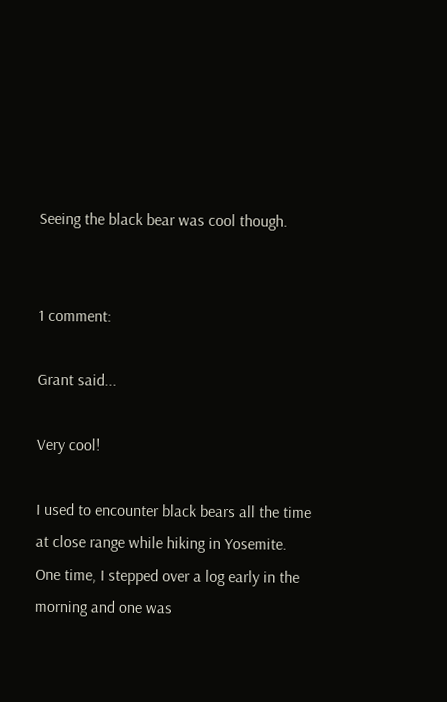Seeing the black bear was cool though.


1 comment:

Grant said...

Very cool!

I used to encounter black bears all the time at close range while hiking in Yosemite. One time, I stepped over a log early in the morning and one was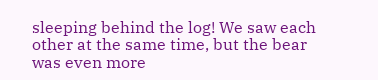sleeping behind the log! We saw each other at the same time, but the bear was even more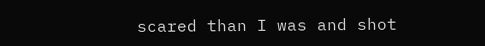scared than I was and shot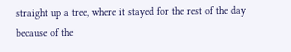straight up a tree, where it stayed for the rest of the day because of the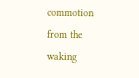commotion from the waking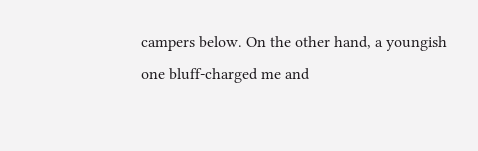campers below. On the other hand, a youngish one bluff-charged me and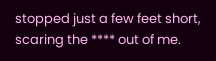stopped just a few feet short, scaring the **** out of me.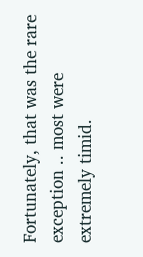Fortunately, that was the rare exception .. most were extremely timid.